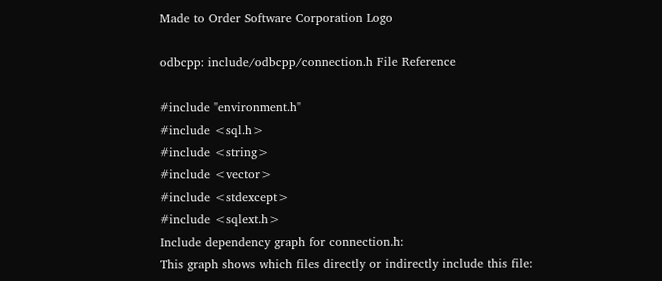Made to Order Software Corporation Logo

odbcpp: include/odbcpp/connection.h File Reference

#include "environment.h"
#include <sql.h>
#include <string>
#include <vector>
#include <stdexcept>
#include <sqlext.h>
Include dependency graph for connection.h:
This graph shows which files directly or indirectly include this file: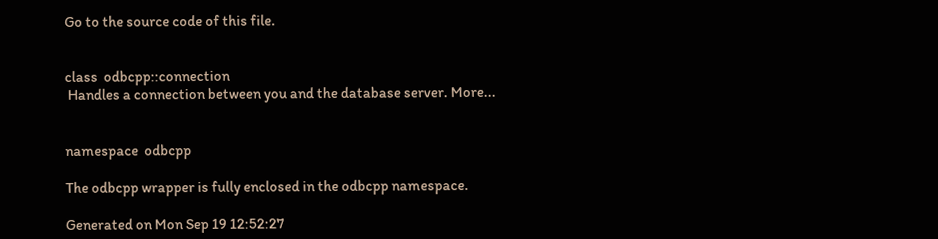Go to the source code of this file.


class  odbcpp::connection
 Handles a connection between you and the database server. More...


namespace  odbcpp

The odbcpp wrapper is fully enclosed in the odbcpp namespace.

Generated on Mon Sep 19 12:52:27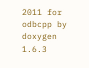2011 for odbcpp by  doxygen 1.6.3